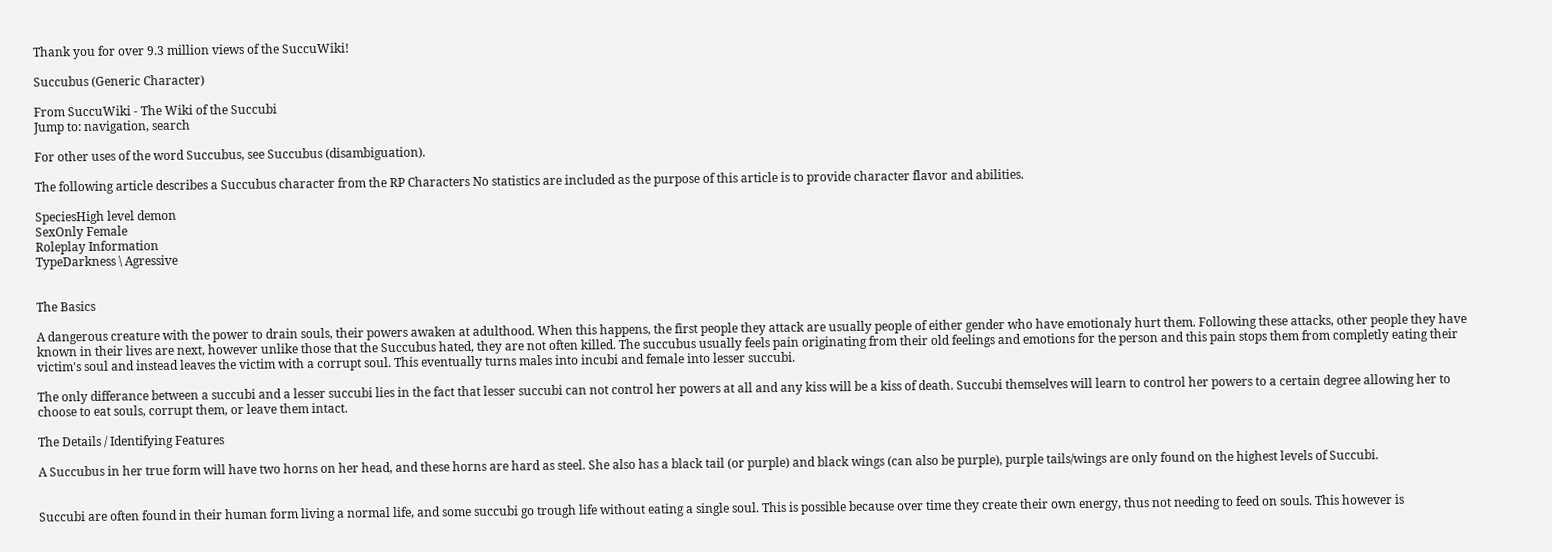Thank you for over 9.3 million views of the SuccuWiki!

Succubus (Generic Character)

From SuccuWiki - The Wiki of the Succubi
Jump to: navigation, search

For other uses of the word Succubus, see Succubus (disambiguation).

The following article describes a Succubus character from the RP Characters No statistics are included as the purpose of this article is to provide character flavor and abilities.

SpeciesHigh level demon
SexOnly Female
Roleplay Information
TypeDarkness \ Agressive


The Basics

A dangerous creature with the power to drain souls, their powers awaken at adulthood. When this happens, the first people they attack are usually people of either gender who have emotionaly hurt them. Following these attacks, other people they have known in their lives are next, however unlike those that the Succubus hated, they are not often killed. The succubus usually feels pain originating from their old feelings and emotions for the person and this pain stops them from completly eating their victim's soul and instead leaves the victim with a corrupt soul. This eventually turns males into incubi and female into lesser succubi.

The only differance between a succubi and a lesser succubi lies in the fact that lesser succubi can not control her powers at all and any kiss will be a kiss of death. Succubi themselves will learn to control her powers to a certain degree allowing her to choose to eat souls, corrupt them, or leave them intact.

The Details / Identifying Features

A Succubus in her true form will have two horns on her head, and these horns are hard as steel. She also has a black tail (or purple) and black wings (can also be purple), purple tails/wings are only found on the highest levels of Succubi.


Succubi are often found in their human form living a normal life, and some succubi go trough life without eating a single soul. This is possible because over time they create their own energy, thus not needing to feed on souls. This however is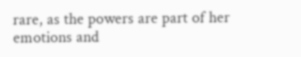rare, as the powers are part of her emotions and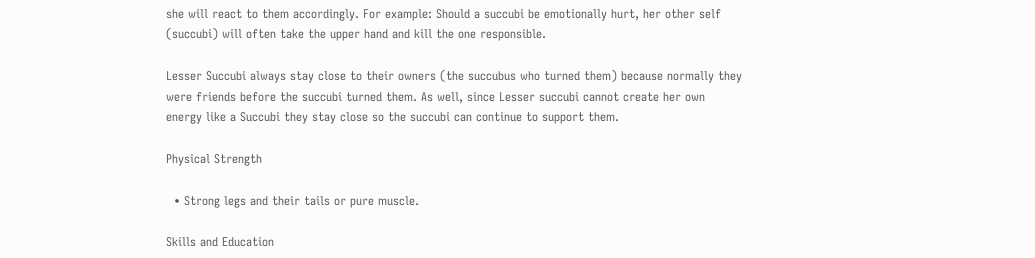she will react to them accordingly. For example: Should a succubi be emotionally hurt, her other self (succubi) will often take the upper hand and kill the one responsible.

Lesser Succubi always stay close to their owners (the succubus who turned them) because normally they were friends before the succubi turned them. As well, since Lesser succubi cannot create her own energy like a Succubi they stay close so the succubi can continue to support them.

Physical Strength

  • Strong legs and their tails or pure muscle.

Skills and Education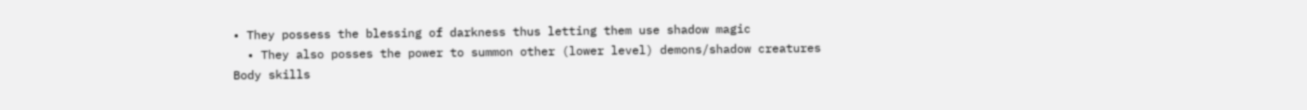• They possess the blessing of darkness thus letting them use shadow magic
  • They also posses the power to summon other (lower level) demons/shadow creatures
Body skills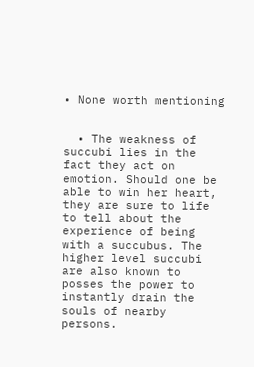• None worth mentioning


  • The weakness of succubi lies in the fact they act on emotion. Should one be able to win her heart, they are sure to life to tell about the experience of being with a succubus. The higher level succubi are also known to posses the power to instantly drain the souls of nearby persons.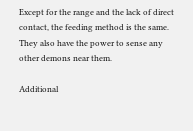Except for the range and the lack of direct contact, the feeding method is the same. They also have the power to sense any other demons near them.

Additional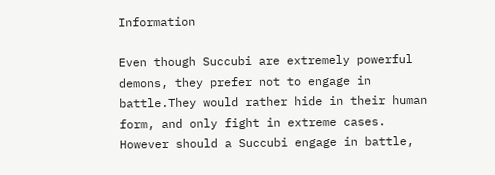Information

Even though Succubi are extremely powerful demons, they prefer not to engage in battle.They would rather hide in their human form, and only fight in extreme cases. However should a Succubi engage in battle,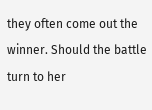they often come out the winner. Should the battle turn to her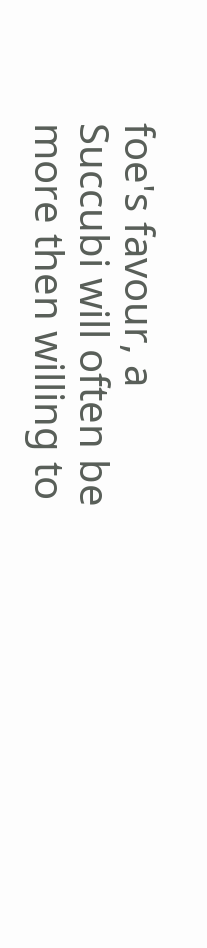foe's favour, a Succubi will often be more then willing to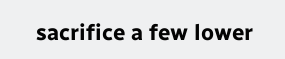sacrifice a few lower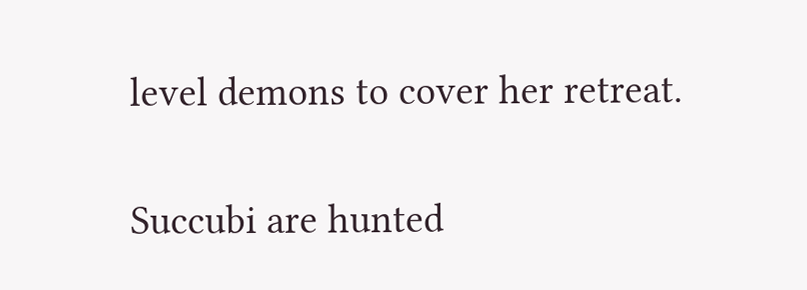level demons to cover her retreat.

Succubi are hunted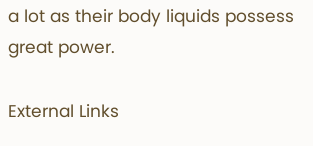a lot as their body liquids possess great power.

External Links